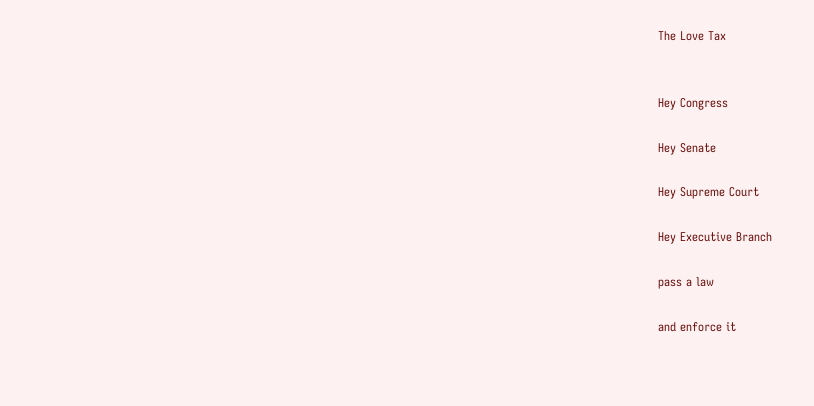The Love Tax


Hey Congress

Hey Senate

Hey Supreme Court

Hey Executive Branch

pass a law

and enforce it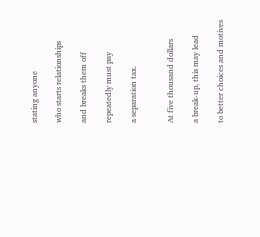stating anyone

who starts relationships

and breaks them off

repeatedly must pay

a separation tax.


At five thousand dollars

a break-up, this may lead

to better choices and motives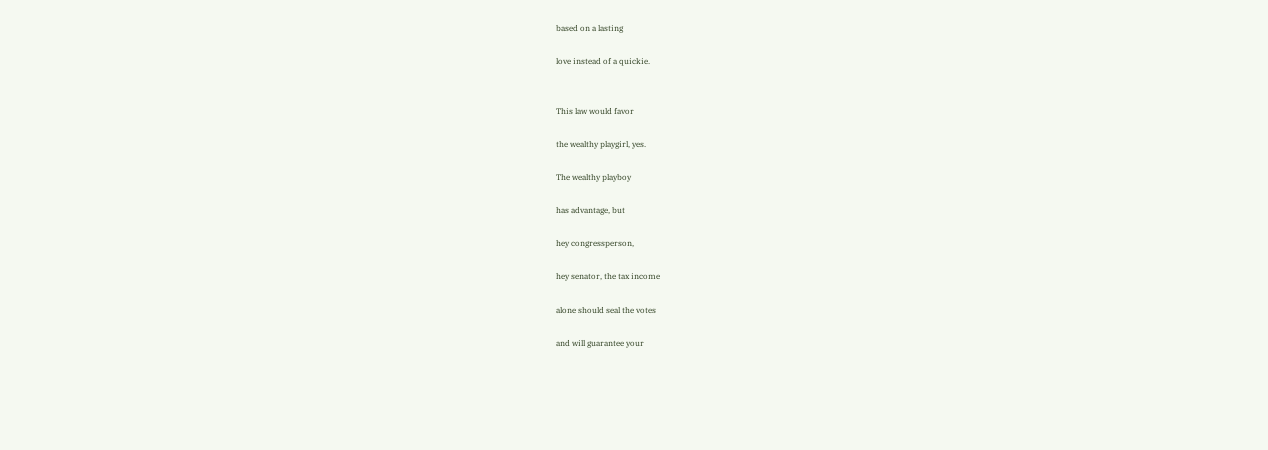based on a lasting

love instead of a quickie.


This law would favor

the wealthy playgirl, yes.

The wealthy playboy

has advantage, but

hey congressperson,

hey senator, the tax income

alone should seal the votes

and will guarantee your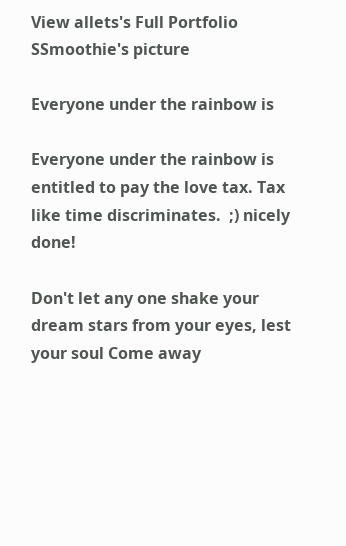View allets's Full Portfolio
SSmoothie's picture

Everyone under the rainbow is

Everyone under the rainbow is entitled to pay the love tax. Tax like time discriminates.  ;) nicely done!

Don't let any one shake your dream stars from your eyes, lest your soul Come away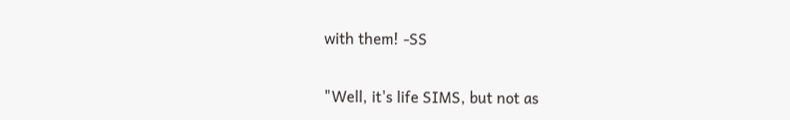with them! -SS

"Well, it's life SIMS, but not as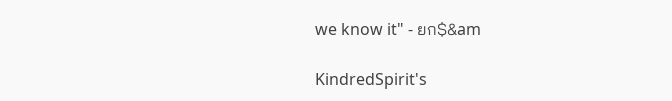we know it" - ยก$&am

KindredSpirit's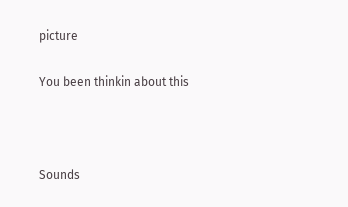picture

You been thinkin about this



Sounds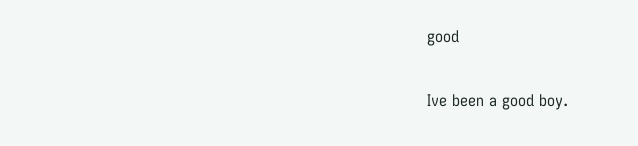good

Ive been a good boy.